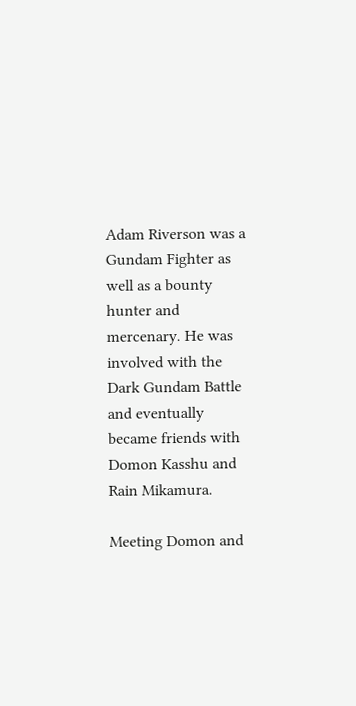Adam Riverson was a Gundam Fighter as well as a bounty hunter and mercenary. He was involved with the Dark Gundam Battle and eventually became friends with Domon Kasshu and Rain Mikamura.

Meeting Domon and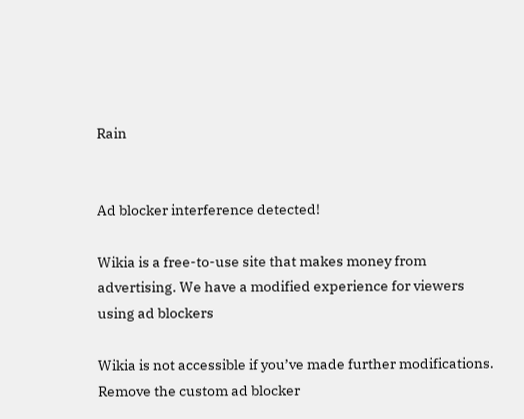Rain


Ad blocker interference detected!

Wikia is a free-to-use site that makes money from advertising. We have a modified experience for viewers using ad blockers

Wikia is not accessible if you’ve made further modifications. Remove the custom ad blocker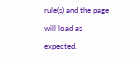rule(s) and the page will load as expected.